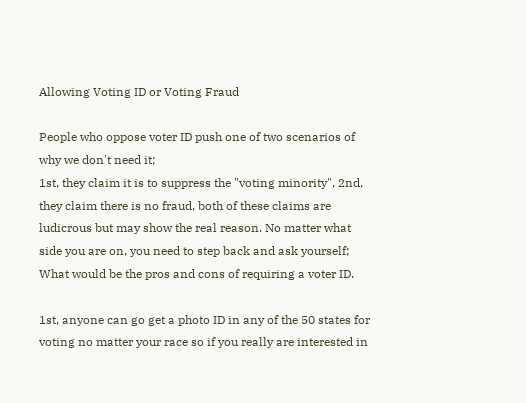Allowing Voting ID or Voting Fraud

People who oppose voter ID push one of two scenarios of why we don't need it;
1st, they claim it is to suppress the "voting minority", 2nd, they claim there is no fraud, both of these claims are ludicrous but may show the real reason. No matter what side you are on, you need to step back and ask yourself; What would be the pros and cons of requiring a voter ID.

1st, anyone can go get a photo ID in any of the 50 states for voting no matter your race so if you really are interested in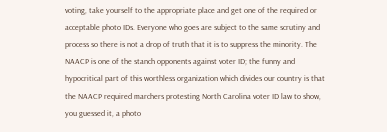voting, take yourself to the appropriate place and get one of the required or acceptable photo IDs. Everyone who goes are subject to the same scrutiny and process so there is not a drop of truth that it is to suppress the minority. The NAACP is one of the stanch opponents against voter ID; the funny and hypocritical part of this worthless organization which divides our country is that the NAACP required marchers protesting North Carolina voter ID law to show, you guessed it, a photo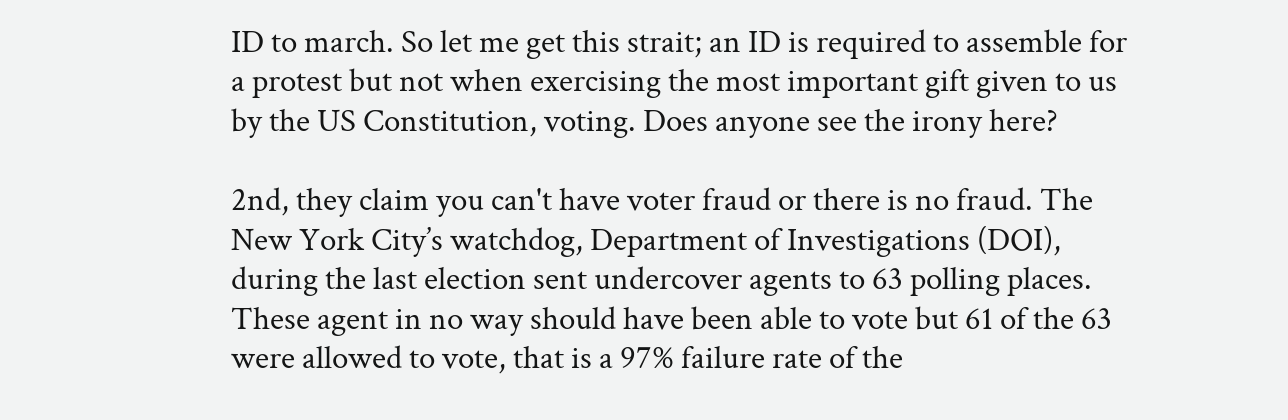ID to march. So let me get this strait; an ID is required to assemble for a protest but not when exercising the most important gift given to us by the US Constitution, voting. Does anyone see the irony here?

2nd, they claim you can't have voter fraud or there is no fraud. The New York City’s watchdog, Department of Investigations (DOI), during the last election sent undercover agents to 63 polling places. These agent in no way should have been able to vote but 61 of the 63 were allowed to vote, that is a 97% failure rate of the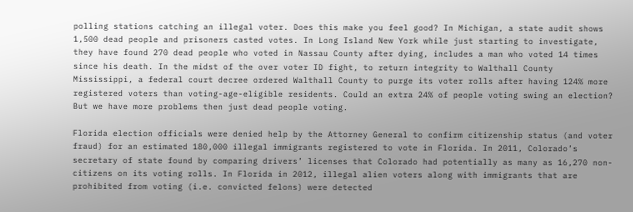polling stations catching an illegal voter. Does this make you feel good? In Michigan, a state audit shows 1,500 dead people and prisoners casted votes. In Long Island New York while just starting to investigate, they have found 270 dead people who voted in Nassau County after dying, includes a man who voted 14 times since his death. In the midst of the over voter ID fight, to return integrity to Walthall County Mississippi, a federal court decree ordered Walthall County to purge its voter rolls after having 124% more registered voters than voting-age-eligible residents. Could an extra 24% of people voting swing an election? But we have more problems then just dead people voting.

Florida election officials were denied help by the Attorney General to confirm citizenship status (and voter fraud) for an estimated 180,000 illegal immigrants registered to vote in Florida. In 2011, Colorado’s secretary of state found by comparing drivers’ licenses that Colorado had potentially as many as 16,270 non-citizens on its voting rolls. In Florida in 2012, illegal alien voters along with immigrants that are prohibited from voting (i.e. convicted felons) were detected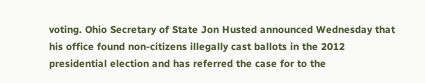voting. Ohio Secretary of State Jon Husted announced Wednesday that his office found non-citizens illegally cast ballots in the 2012 presidential election and has referred the case for to the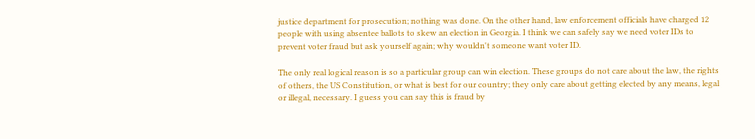justice department for prosecution; nothing was done. On the other hand, law enforcement officials have charged 12 people with using absentee ballots to skew an election in Georgia. I think we can safely say we need voter IDs to prevent voter fraud but ask yourself again; why wouldn't someone want voter ID.

The only real logical reason is so a particular group can win election. These groups do not care about the law, the rights of others, the US Constitution, or what is best for our country; they only care about getting elected by any means, legal or illegal, necessary. I guess you can say this is fraud by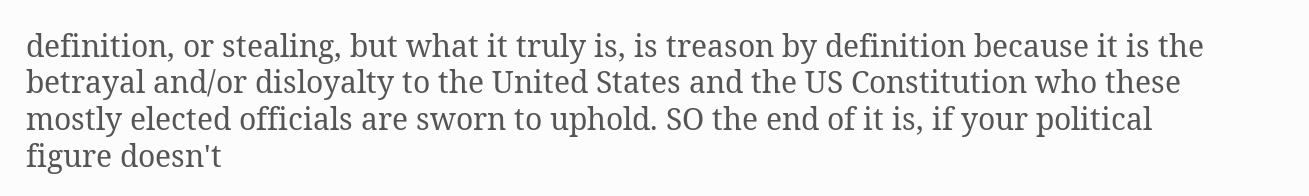definition, or stealing, but what it truly is, is treason by definition because it is the betrayal and/or disloyalty to the United States and the US Constitution who these mostly elected officials are sworn to uphold. SO the end of it is, if your political figure doesn't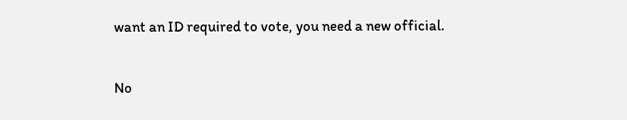want an ID required to vote, you need a new official.

No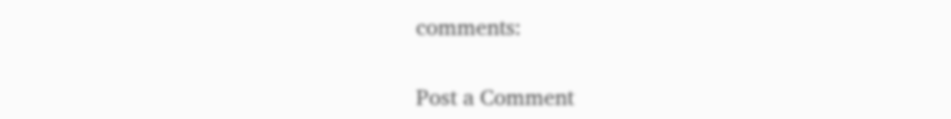comments:

Post a Comment